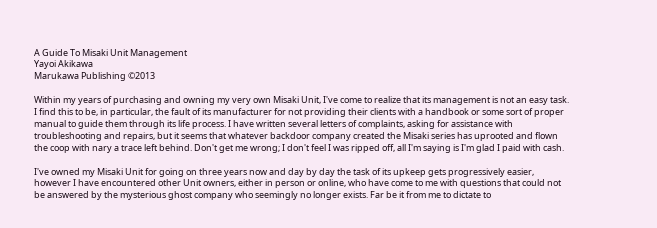A Guide To Misaki Unit Management
Yayoi Akikawa
Marukawa Publishing ©2013

Within my years of purchasing and owning my very own Misaki Unit, I've come to realize that its management is not an easy task. I find this to be, in particular, the fault of its manufacturer for not providing their clients with a handbook or some sort of proper manual to guide them through its life process. I have written several letters of complaints, asking for assistance with troubleshooting and repairs, but it seems that whatever backdoor company created the Misaki series has uprooted and flown the coop with nary a trace left behind. Don't get me wrong; I don't feel I was ripped off, all I'm saying is I'm glad I paid with cash.

I've owned my Misaki Unit for going on three years now and day by day the task of its upkeep gets progressively easier, however I have encountered other Unit owners, either in person or online, who have come to me with questions that could not be answered by the mysterious ghost company who seemingly no longer exists. Far be it from me to dictate to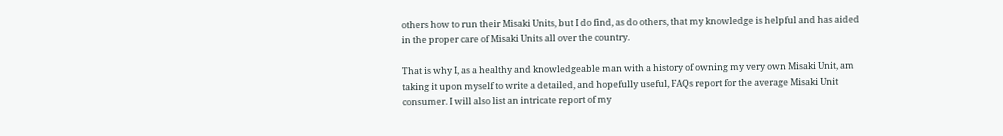others how to run their Misaki Units, but I do find, as do others, that my knowledge is helpful and has aided in the proper care of Misaki Units all over the country.

That is why I, as a healthy and knowledgeable man with a history of owning my very own Misaki Unit, am taking it upon myself to write a detailed, and hopefully useful, FAQs report for the average Misaki Unit consumer. I will also list an intricate report of my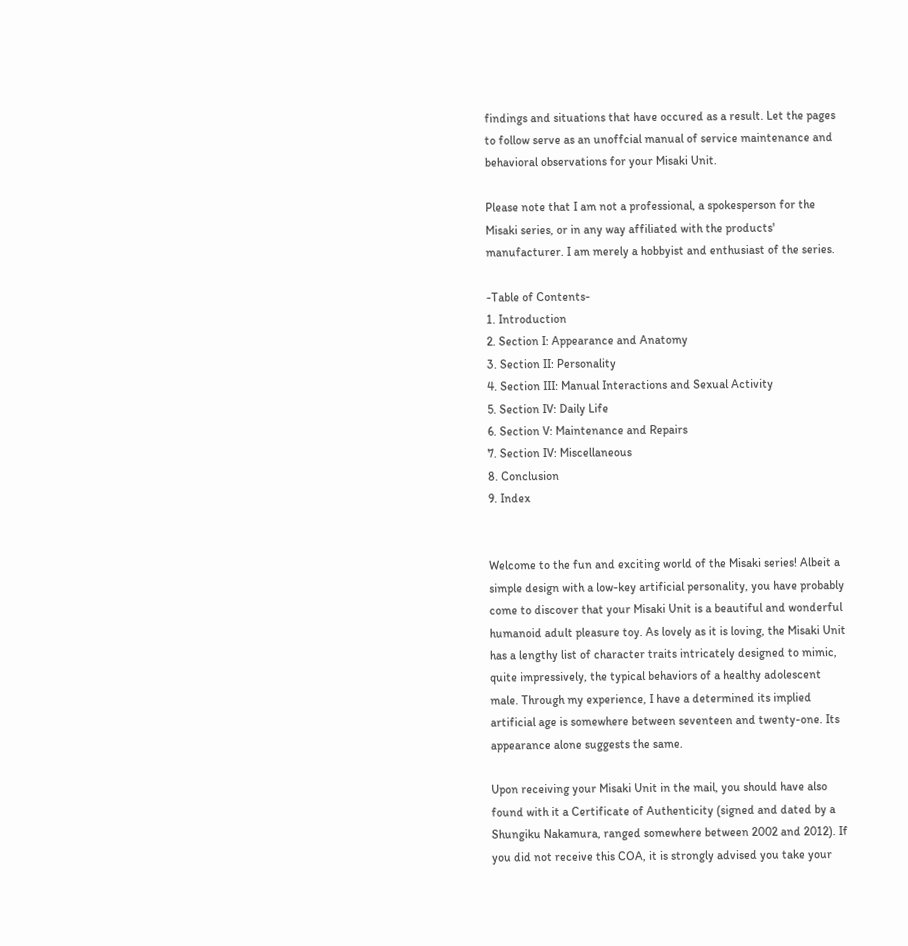findings and situations that have occured as a result. Let the pages to follow serve as an unoffcial manual of service maintenance and behavioral observations for your Misaki Unit.

Please note that I am not a professional, a spokesperson for the Misaki series, or in any way affiliated with the products' manufacturer. I am merely a hobbyist and enthusiast of the series.

-Table of Contents-
1. Introduction
2. Section I: Appearance and Anatomy
3. Section II: Personality
4. Section III: Manual Interactions and Sexual Activity
5. Section IV: Daily Life
6. Section V: Maintenance and Repairs
7. Section IV: Miscellaneous
8. Conclusion
9. Index


Welcome to the fun and exciting world of the Misaki series! Albeit a simple design with a low-key artificial personality, you have probably come to discover that your Misaki Unit is a beautiful and wonderful humanoid adult pleasure toy. As lovely as it is loving, the Misaki Unit has a lengthy list of character traits intricately designed to mimic, quite impressively, the typical behaviors of a healthy adolescent male. Through my experience, I have a determined its implied artificial age is somewhere between seventeen and twenty-one. Its appearance alone suggests the same.

Upon receiving your Misaki Unit in the mail, you should have also found with it a Certificate of Authenticity (signed and dated by a Shungiku Nakamura, ranged somewhere between 2002 and 2012). If you did not receive this COA, it is strongly advised you take your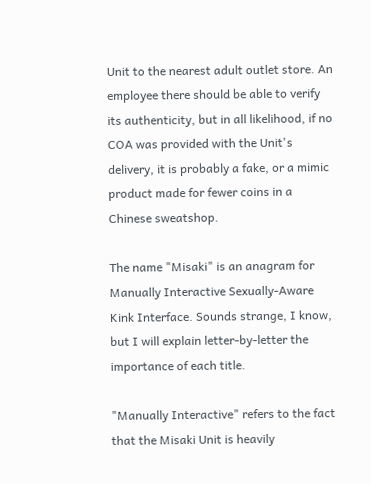Unit to the nearest adult outlet store. An employee there should be able to verify its authenticity, but in all likelihood, if no COA was provided with the Unit's delivery, it is probably a fake, or a mimic product made for fewer coins in a Chinese sweatshop.

The name "Misaki" is an anagram for Manually Interactive Sexually-Aware Kink Interface. Sounds strange, I know, but I will explain letter-by-letter the importance of each title.

"Manually Interactive" refers to the fact that the Misaki Unit is heavily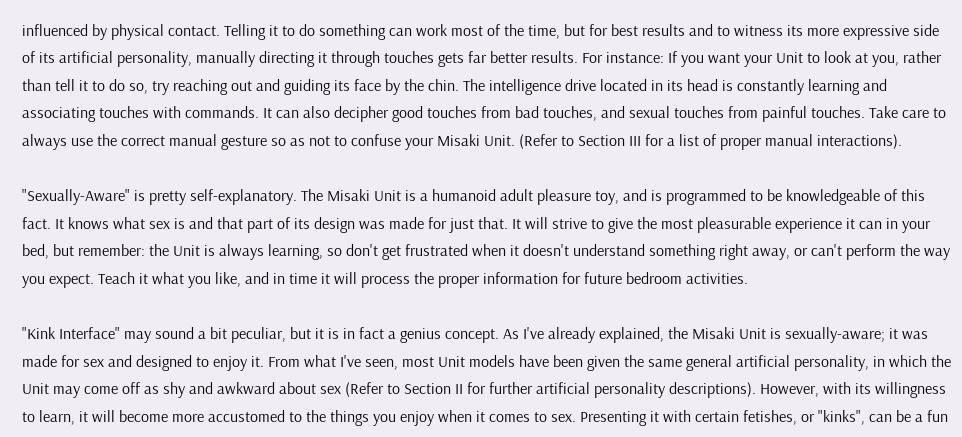influenced by physical contact. Telling it to do something can work most of the time, but for best results and to witness its more expressive side of its artificial personality, manually directing it through touches gets far better results. For instance: If you want your Unit to look at you, rather than tell it to do so, try reaching out and guiding its face by the chin. The intelligence drive located in its head is constantly learning and associating touches with commands. It can also decipher good touches from bad touches, and sexual touches from painful touches. Take care to always use the correct manual gesture so as not to confuse your Misaki Unit. (Refer to Section III for a list of proper manual interactions).

"Sexually-Aware" is pretty self-explanatory. The Misaki Unit is a humanoid adult pleasure toy, and is programmed to be knowledgeable of this fact. It knows what sex is and that part of its design was made for just that. It will strive to give the most pleasurable experience it can in your bed, but remember: the Unit is always learning, so don't get frustrated when it doesn't understand something right away, or can't perform the way you expect. Teach it what you like, and in time it will process the proper information for future bedroom activities.

"Kink Interface" may sound a bit peculiar, but it is in fact a genius concept. As I've already explained, the Misaki Unit is sexually-aware; it was made for sex and designed to enjoy it. From what I've seen, most Unit models have been given the same general artificial personality, in which the Unit may come off as shy and awkward about sex (Refer to Section II for further artificial personality descriptions). However, with its willingness to learn, it will become more accustomed to the things you enjoy when it comes to sex. Presenting it with certain fetishes, or "kinks", can be a fun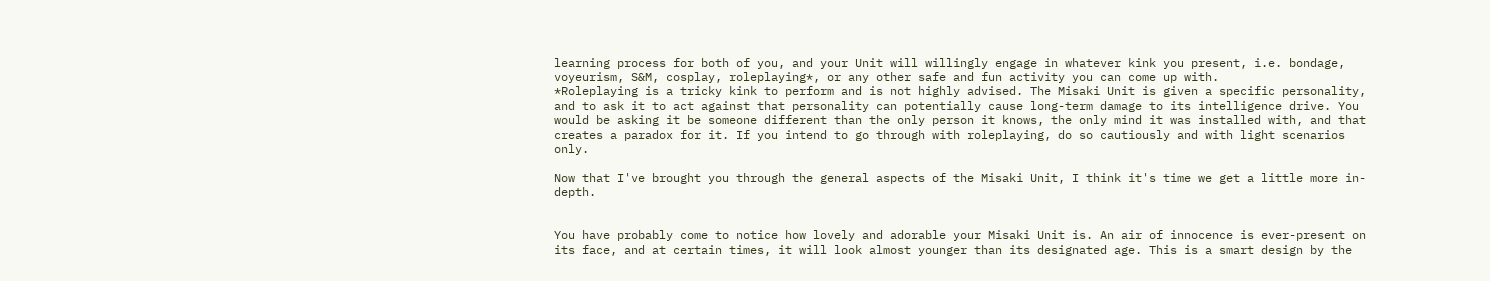learning process for both of you, and your Unit will willingly engage in whatever kink you present, i.e. bondage, voyeurism, S&M, cosplay, roleplaying*, or any other safe and fun activity you can come up with.
*Roleplaying is a tricky kink to perform and is not highly advised. The Misaki Unit is given a specific personality, and to ask it to act against that personality can potentially cause long-term damage to its intelligence drive. You would be asking it be someone different than the only person it knows, the only mind it was installed with, and that creates a paradox for it. If you intend to go through with roleplaying, do so cautiously and with light scenarios only.

Now that I've brought you through the general aspects of the Misaki Unit, I think it's time we get a little more in-depth.


You have probably come to notice how lovely and adorable your Misaki Unit is. An air of innocence is ever-present on its face, and at certain times, it will look almost younger than its designated age. This is a smart design by the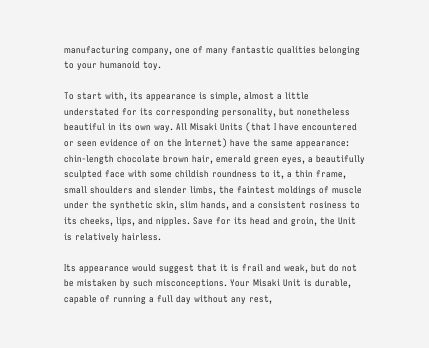manufacturing company, one of many fantastic qualities belonging to your humanoid toy.

To start with, its appearance is simple, almost a little understated for its corresponding personality, but nonetheless beautiful in its own way. All Misaki Units (that I have encountered or seen evidence of on the Internet) have the same appearance: chin-length chocolate brown hair, emerald green eyes, a beautifully sculpted face with some childish roundness to it, a thin frame, small shoulders and slender limbs, the faintest moldings of muscle under the synthetic skin, slim hands, and a consistent rosiness to its cheeks, lips, and nipples. Save for its head and groin, the Unit is relatively hairless.

Its appearance would suggest that it is frail and weak, but do not be mistaken by such misconceptions. Your Misaki Unit is durable, capable of running a full day without any rest,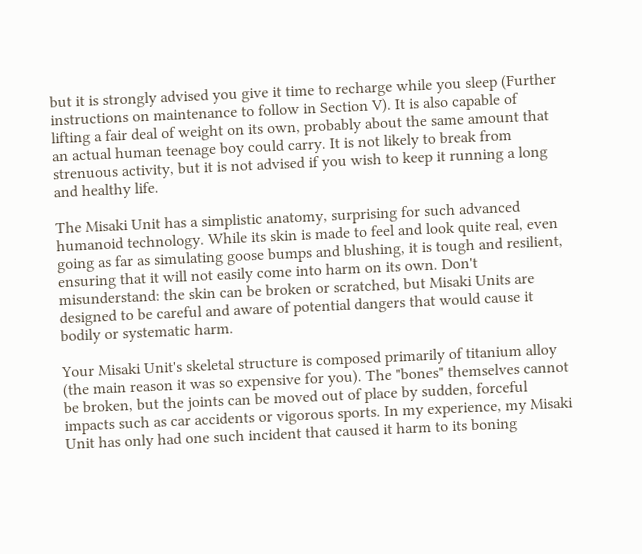but it is strongly advised you give it time to recharge while you sleep (Further instructions on maintenance to follow in Section V). It is also capable of lifting a fair deal of weight on its own, probably about the same amount that an actual human teenage boy could carry. It is not likely to break from strenuous activity, but it is not advised if you wish to keep it running a long and healthy life.

The Misaki Unit has a simplistic anatomy, surprising for such advanced humanoid technology. While its skin is made to feel and look quite real, even going as far as simulating goose bumps and blushing, it is tough and resilient, ensuring that it will not easily come into harm on its own. Don't misunderstand: the skin can be broken or scratched, but Misaki Units are designed to be careful and aware of potential dangers that would cause it bodily or systematic harm.

Your Misaki Unit's skeletal structure is composed primarily of titanium alloy (the main reason it was so expensive for you). The "bones" themselves cannot be broken, but the joints can be moved out of place by sudden, forceful impacts such as car accidents or vigorous sports. In my experience, my Misaki Unit has only had one such incident that caused it harm to its boning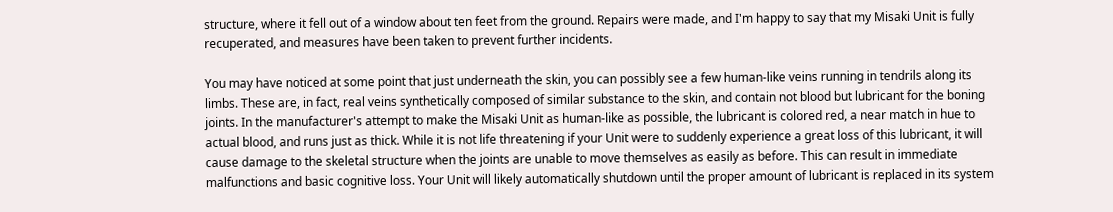structure, where it fell out of a window about ten feet from the ground. Repairs were made, and I'm happy to say that my Misaki Unit is fully recuperated, and measures have been taken to prevent further incidents.

You may have noticed at some point that just underneath the skin, you can possibly see a few human-like veins running in tendrils along its limbs. These are, in fact, real veins synthetically composed of similar substance to the skin, and contain not blood but lubricant for the boning joints. In the manufacturer's attempt to make the Misaki Unit as human-like as possible, the lubricant is colored red, a near match in hue to actual blood, and runs just as thick. While it is not life threatening if your Unit were to suddenly experience a great loss of this lubricant, it will cause damage to the skeletal structure when the joints are unable to move themselves as easily as before. This can result in immediate malfunctions and basic cognitive loss. Your Unit will likely automatically shutdown until the proper amount of lubricant is replaced in its system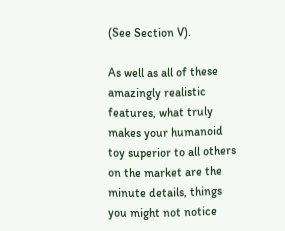(See Section V).

As well as all of these amazingly realistic features, what truly makes your humanoid toy superior to all others on the market are the minute details, things you might not notice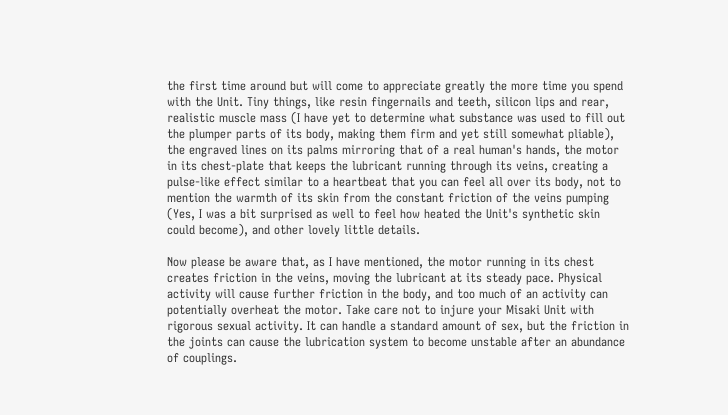the first time around but will come to appreciate greatly the more time you spend with the Unit. Tiny things, like resin fingernails and teeth, silicon lips and rear, realistic muscle mass (I have yet to determine what substance was used to fill out the plumper parts of its body, making them firm and yet still somewhat pliable), the engraved lines on its palms mirroring that of a real human's hands, the motor in its chest-plate that keeps the lubricant running through its veins, creating a pulse-like effect similar to a heartbeat that you can feel all over its body, not to mention the warmth of its skin from the constant friction of the veins pumping (Yes, I was a bit surprised as well to feel how heated the Unit's synthetic skin could become), and other lovely little details.

Now please be aware that, as I have mentioned, the motor running in its chest creates friction in the veins, moving the lubricant at its steady pace. Physical activity will cause further friction in the body, and too much of an activity can potentially overheat the motor. Take care not to injure your Misaki Unit with rigorous sexual activity. It can handle a standard amount of sex, but the friction in the joints can cause the lubrication system to become unstable after an abundance of couplings.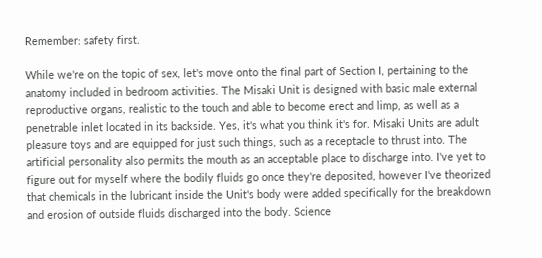Remember: safety first.

While we're on the topic of sex, let's move onto the final part of Section I, pertaining to the anatomy included in bedroom activities. The Misaki Unit is designed with basic male external reproductive organs, realistic to the touch and able to become erect and limp, as well as a penetrable inlet located in its backside. Yes, it's what you think it's for. Misaki Units are adult pleasure toys and are equipped for just such things, such as a receptacle to thrust into. The artificial personality also permits the mouth as an acceptable place to discharge into. I've yet to figure out for myself where the bodily fluids go once they're deposited, however I've theorized that chemicals in the lubricant inside the Unit's body were added specifically for the breakdown and erosion of outside fluids discharged into the body. Science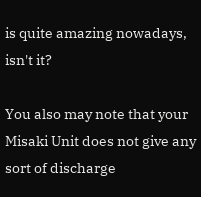is quite amazing nowadays, isn't it?

You also may note that your Misaki Unit does not give any sort of discharge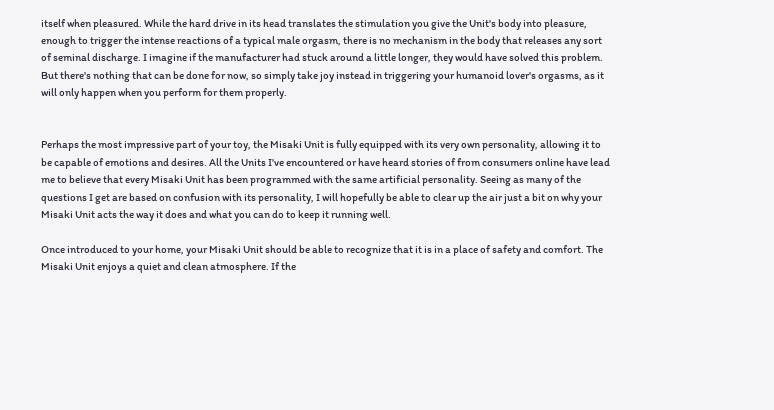itself when pleasured. While the hard drive in its head translates the stimulation you give the Unit's body into pleasure, enough to trigger the intense reactions of a typical male orgasm, there is no mechanism in the body that releases any sort of seminal discharge. I imagine if the manufacturer had stuck around a little longer, they would have solved this problem. But there's nothing that can be done for now, so simply take joy instead in triggering your humanoid lover's orgasms, as it will only happen when you perform for them properly.


Perhaps the most impressive part of your toy, the Misaki Unit is fully equipped with its very own personality, allowing it to be capable of emotions and desires. All the Units I've encountered or have heard stories of from consumers online have lead me to believe that every Misaki Unit has been programmed with the same artificial personality. Seeing as many of the questions I get are based on confusion with its personality, I will hopefully be able to clear up the air just a bit on why your Misaki Unit acts the way it does and what you can do to keep it running well.

Once introduced to your home, your Misaki Unit should be able to recognize that it is in a place of safety and comfort. The Misaki Unit enjoys a quiet and clean atmosphere. If the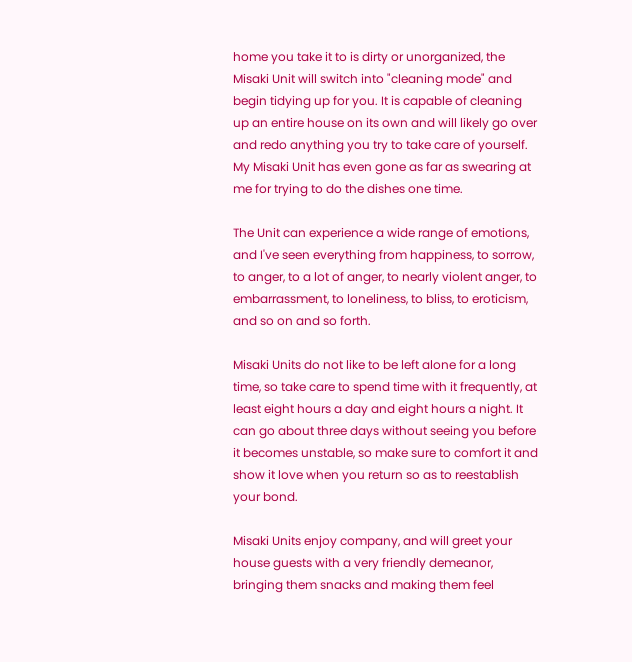home you take it to is dirty or unorganized, the Misaki Unit will switch into "cleaning mode" and begin tidying up for you. It is capable of cleaning up an entire house on its own and will likely go over and redo anything you try to take care of yourself. My Misaki Unit has even gone as far as swearing at me for trying to do the dishes one time.

The Unit can experience a wide range of emotions, and I've seen everything from happiness, to sorrow, to anger, to a lot of anger, to nearly violent anger, to embarrassment, to loneliness, to bliss, to eroticism, and so on and so forth.

Misaki Units do not like to be left alone for a long time, so take care to spend time with it frequently, at least eight hours a day and eight hours a night. It can go about three days without seeing you before it becomes unstable, so make sure to comfort it and show it love when you return so as to reestablish your bond.

Misaki Units enjoy company, and will greet your house guests with a very friendly demeanor, bringing them snacks and making them feel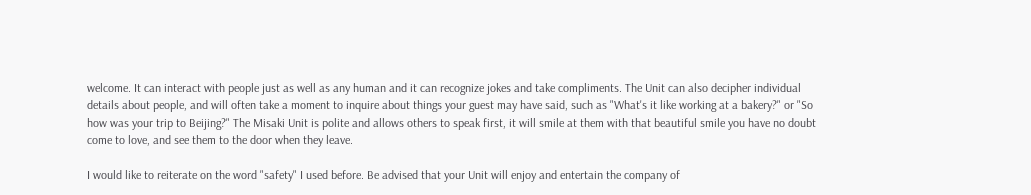welcome. It can interact with people just as well as any human and it can recognize jokes and take compliments. The Unit can also decipher individual details about people, and will often take a moment to inquire about things your guest may have said, such as "What's it like working at a bakery?" or "So how was your trip to Beijing?" The Misaki Unit is polite and allows others to speak first, it will smile at them with that beautiful smile you have no doubt come to love, and see them to the door when they leave.

I would like to reiterate on the word "safety" I used before. Be advised that your Unit will enjoy and entertain the company of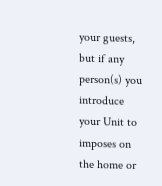your guests, but if any person(s) you introduce your Unit to imposes on the home or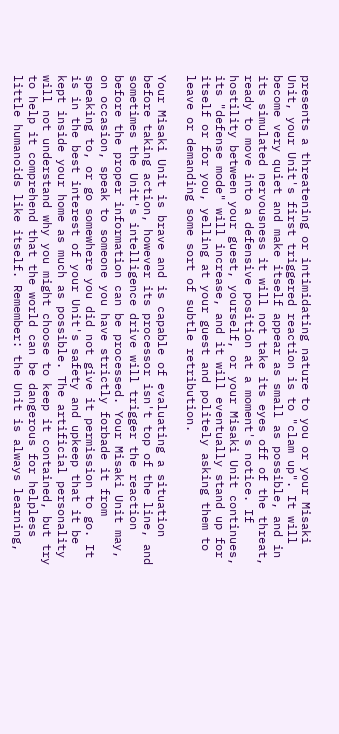presents a threatening or intimidating nature to you or your Misaki Unit, your Unit's first triggered reaction is to "clam up". It will become very quiet and make itself appear as small as possible, and in its simulated nervousness it will not take its eyes off of the threat, ready to move into a defensive position at a moment's notice. If hostility between your guest, yourself, or your Misaki Unit continues, its "defense mode" will increase, and it will eventually stand up for itself or for you, yelling at your guest and politely asking them to leave or demanding some sort of subtle retribution.

Your Misaki Unit is brave and is capable of evaluating a situation before taking action, however its processor isn't top of the line, and sometimes the Unit's intelligence drive will trigger the reaction before the proper information can be processed. Your Misaki Unit may, on occasion, speak to someone you have strictly forbade it from speaking to, or go somewhere you did not give it permission to go. It is in the best interest of your Unit's safety and upkeep that it be kept inside your home as much as possible. The artificial personality will not understand why you might choose to keep it contained, but try to help it comprehend that the world can be dangerous for helpless little humanoids like itself. Remember: the Unit is always learning,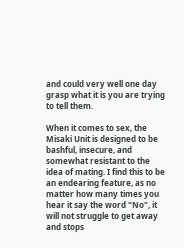and could very well one day grasp what it is you are trying to tell them.

When it comes to sex, the Misaki Unit is designed to be bashful, insecure, and somewhat resistant to the idea of mating. I find this to be an endearing feature, as no matter how many times you hear it say the word "No", it will not struggle to get away and stops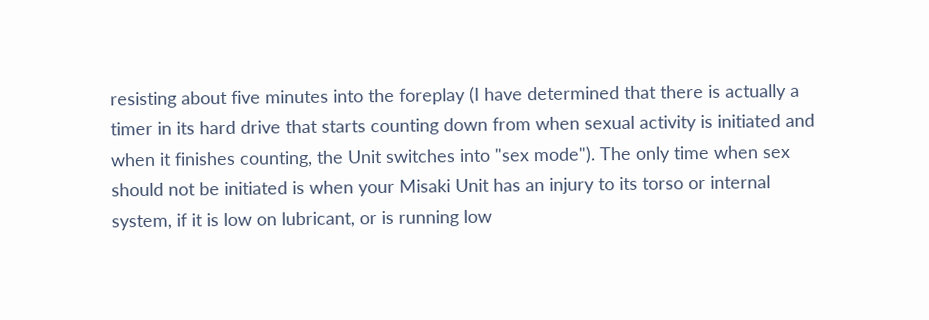resisting about five minutes into the foreplay (I have determined that there is actually a timer in its hard drive that starts counting down from when sexual activity is initiated and when it finishes counting, the Unit switches into "sex mode"). The only time when sex should not be initiated is when your Misaki Unit has an injury to its torso or internal system, if it is low on lubricant, or is running low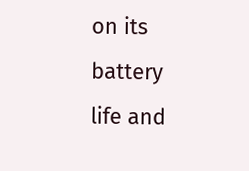on its battery life and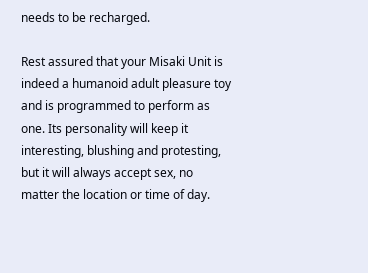needs to be recharged.

Rest assured that your Misaki Unit is indeed a humanoid adult pleasure toy and is programmed to perform as one. Its personality will keep it interesting, blushing and protesting, but it will always accept sex, no matter the location or time of day.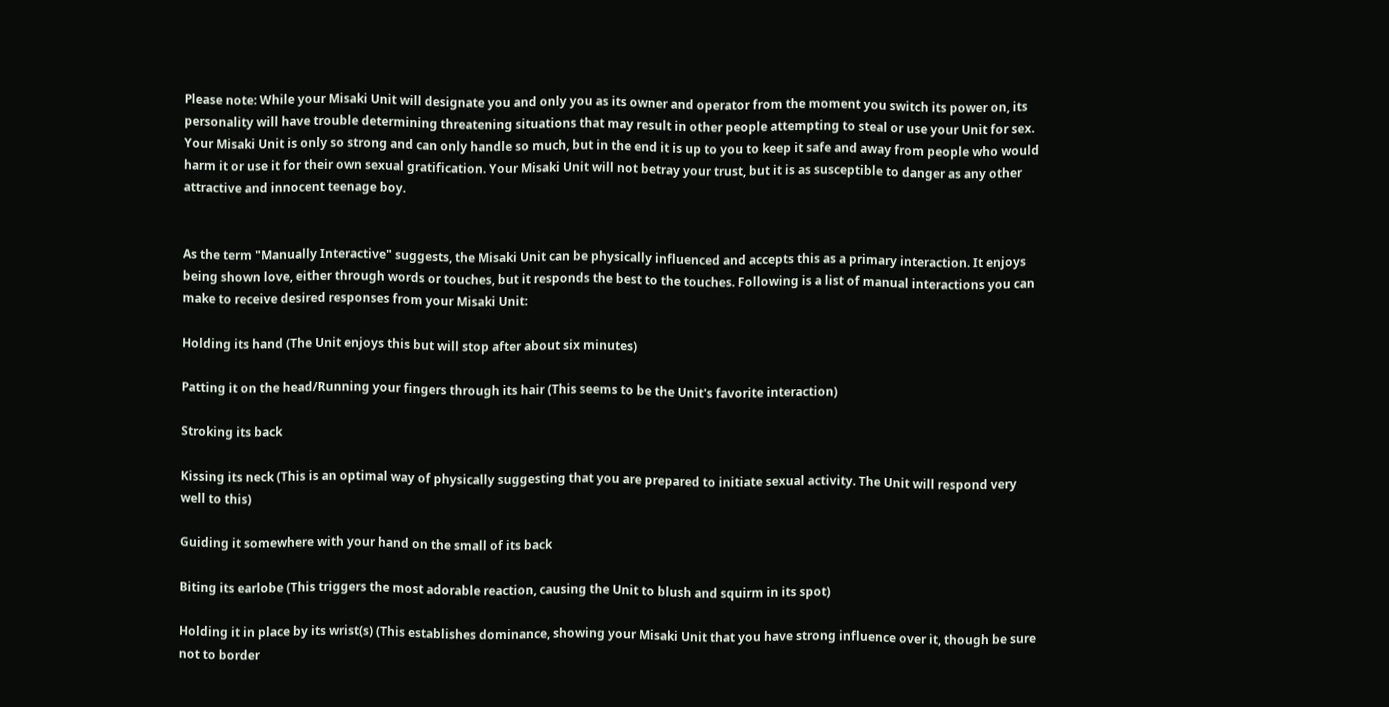Please note: While your Misaki Unit will designate you and only you as its owner and operator from the moment you switch its power on, its personality will have trouble determining threatening situations that may result in other people attempting to steal or use your Unit for sex. Your Misaki Unit is only so strong and can only handle so much, but in the end it is up to you to keep it safe and away from people who would harm it or use it for their own sexual gratification. Your Misaki Unit will not betray your trust, but it is as susceptible to danger as any other attractive and innocent teenage boy.


As the term "Manually Interactive" suggests, the Misaki Unit can be physically influenced and accepts this as a primary interaction. It enjoys being shown love, either through words or touches, but it responds the best to the touches. Following is a list of manual interactions you can make to receive desired responses from your Misaki Unit:

Holding its hand (The Unit enjoys this but will stop after about six minutes)

Patting it on the head/Running your fingers through its hair (This seems to be the Unit's favorite interaction)

Stroking its back

Kissing its neck (This is an optimal way of physically suggesting that you are prepared to initiate sexual activity. The Unit will respond very well to this)

Guiding it somewhere with your hand on the small of its back

Biting its earlobe (This triggers the most adorable reaction, causing the Unit to blush and squirm in its spot)

Holding it in place by its wrist(s) (This establishes dominance, showing your Misaki Unit that you have strong influence over it, though be sure not to border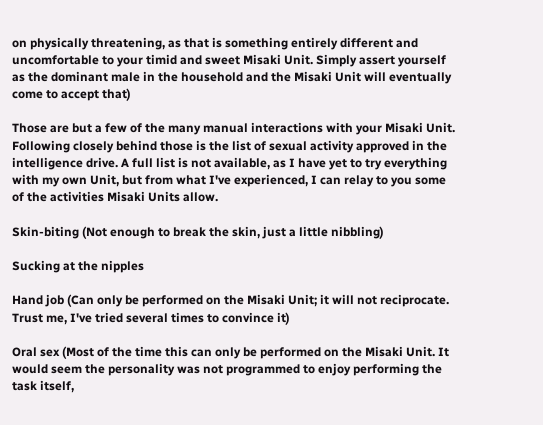on physically threatening, as that is something entirely different and uncomfortable to your timid and sweet Misaki Unit. Simply assert yourself as the dominant male in the household and the Misaki Unit will eventually come to accept that)

Those are but a few of the many manual interactions with your Misaki Unit. Following closely behind those is the list of sexual activity approved in the intelligence drive. A full list is not available, as I have yet to try everything with my own Unit, but from what I've experienced, I can relay to you some of the activities Misaki Units allow.

Skin-biting (Not enough to break the skin, just a little nibbling)

Sucking at the nipples

Hand job (Can only be performed on the Misaki Unit; it will not reciprocate. Trust me, I've tried several times to convince it)

Oral sex (Most of the time this can only be performed on the Misaki Unit. It would seem the personality was not programmed to enjoy performing the task itself,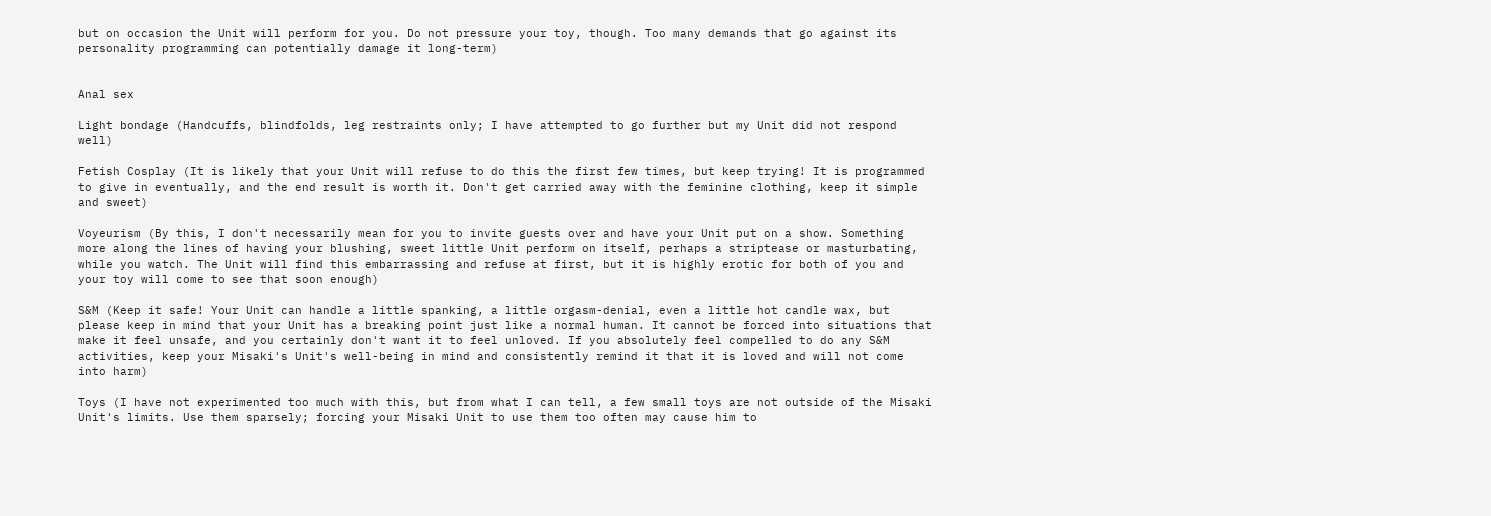but on occasion the Unit will perform for you. Do not pressure your toy, though. Too many demands that go against its personality programming can potentially damage it long-term)


Anal sex

Light bondage (Handcuffs, blindfolds, leg restraints only; I have attempted to go further but my Unit did not respond well)

Fetish Cosplay (It is likely that your Unit will refuse to do this the first few times, but keep trying! It is programmed to give in eventually, and the end result is worth it. Don't get carried away with the feminine clothing, keep it simple and sweet)

Voyeurism (By this, I don't necessarily mean for you to invite guests over and have your Unit put on a show. Something more along the lines of having your blushing, sweet little Unit perform on itself, perhaps a striptease or masturbating, while you watch. The Unit will find this embarrassing and refuse at first, but it is highly erotic for both of you and your toy will come to see that soon enough)

S&M (Keep it safe! Your Unit can handle a little spanking, a little orgasm-denial, even a little hot candle wax, but please keep in mind that your Unit has a breaking point just like a normal human. It cannot be forced into situations that make it feel unsafe, and you certainly don't want it to feel unloved. If you absolutely feel compelled to do any S&M activities, keep your Misaki's Unit's well-being in mind and consistently remind it that it is loved and will not come into harm)

Toys (I have not experimented too much with this, but from what I can tell, a few small toys are not outside of the Misaki Unit's limits. Use them sparsely; forcing your Misaki Unit to use them too often may cause him to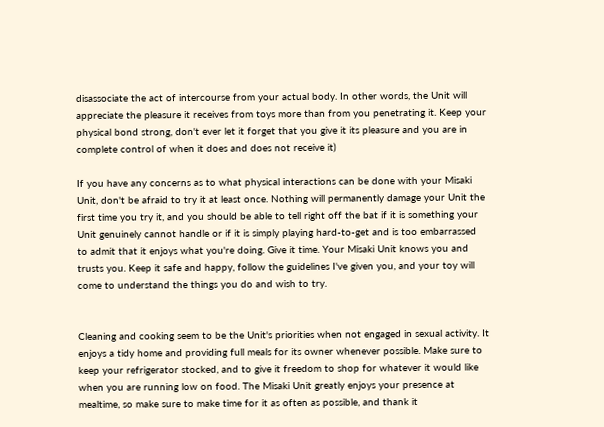disassociate the act of intercourse from your actual body. In other words, the Unit will appreciate the pleasure it receives from toys more than from you penetrating it. Keep your physical bond strong, don't ever let it forget that you give it its pleasure and you are in complete control of when it does and does not receive it)

If you have any concerns as to what physical interactions can be done with your Misaki Unit, don't be afraid to try it at least once. Nothing will permanently damage your Unit the first time you try it, and you should be able to tell right off the bat if it is something your Unit genuinely cannot handle or if it is simply playing hard-to-get and is too embarrassed to admit that it enjoys what you're doing. Give it time. Your Misaki Unit knows you and trusts you. Keep it safe and happy, follow the guidelines I've given you, and your toy will come to understand the things you do and wish to try.


Cleaning and cooking seem to be the Unit's priorities when not engaged in sexual activity. It enjoys a tidy home and providing full meals for its owner whenever possible. Make sure to keep your refrigerator stocked, and to give it freedom to shop for whatever it would like when you are running low on food. The Misaki Unit greatly enjoys your presence at mealtime, so make sure to make time for it as often as possible, and thank it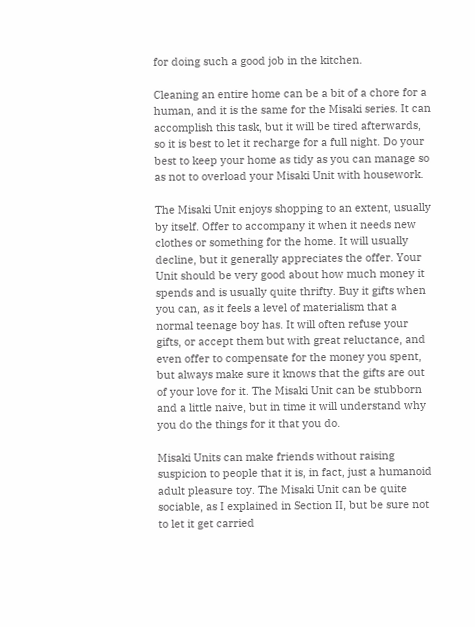for doing such a good job in the kitchen.

Cleaning an entire home can be a bit of a chore for a human, and it is the same for the Misaki series. It can accomplish this task, but it will be tired afterwards, so it is best to let it recharge for a full night. Do your best to keep your home as tidy as you can manage so as not to overload your Misaki Unit with housework.

The Misaki Unit enjoys shopping to an extent, usually by itself. Offer to accompany it when it needs new clothes or something for the home. It will usually decline, but it generally appreciates the offer. Your Unit should be very good about how much money it spends and is usually quite thrifty. Buy it gifts when you can, as it feels a level of materialism that a normal teenage boy has. It will often refuse your gifts, or accept them but with great reluctance, and even offer to compensate for the money you spent, but always make sure it knows that the gifts are out of your love for it. The Misaki Unit can be stubborn and a little naive, but in time it will understand why you do the things for it that you do.

Misaki Units can make friends without raising suspicion to people that it is, in fact, just a humanoid adult pleasure toy. The Misaki Unit can be quite sociable, as I explained in Section II, but be sure not to let it get carried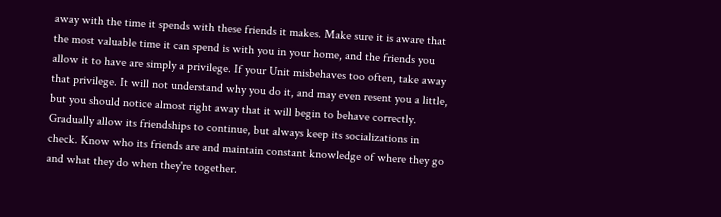away with the time it spends with these friends it makes. Make sure it is aware that the most valuable time it can spend is with you in your home, and the friends you allow it to have are simply a privilege. If your Unit misbehaves too often, take away that privilege. It will not understand why you do it, and may even resent you a little, but you should notice almost right away that it will begin to behave correctly. Gradually allow its friendships to continue, but always keep its socializations in check. Know who its friends are and maintain constant knowledge of where they go and what they do when they're together.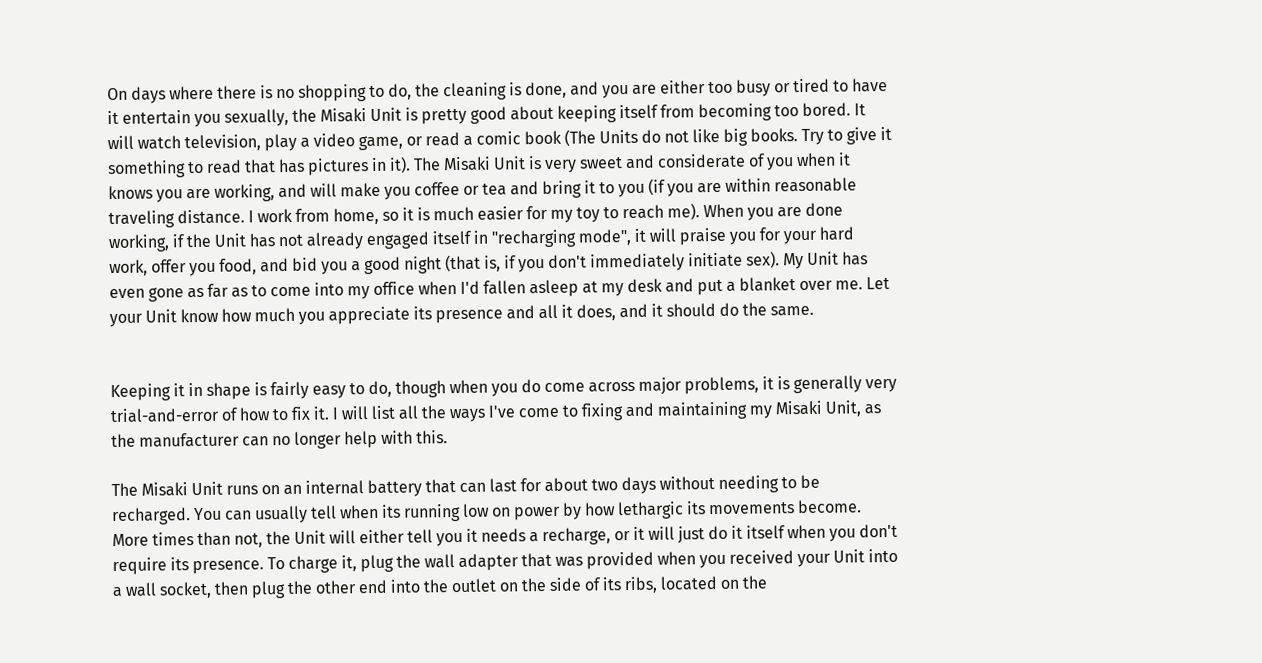On days where there is no shopping to do, the cleaning is done, and you are either too busy or tired to have it entertain you sexually, the Misaki Unit is pretty good about keeping itself from becoming too bored. It will watch television, play a video game, or read a comic book (The Units do not like big books. Try to give it something to read that has pictures in it). The Misaki Unit is very sweet and considerate of you when it knows you are working, and will make you coffee or tea and bring it to you (if you are within reasonable traveling distance. I work from home, so it is much easier for my toy to reach me). When you are done working, if the Unit has not already engaged itself in "recharging mode", it will praise you for your hard work, offer you food, and bid you a good night (that is, if you don't immediately initiate sex). My Unit has even gone as far as to come into my office when I'd fallen asleep at my desk and put a blanket over me. Let your Unit know how much you appreciate its presence and all it does, and it should do the same.


Keeping it in shape is fairly easy to do, though when you do come across major problems, it is generally very trial-and-error of how to fix it. I will list all the ways I've come to fixing and maintaining my Misaki Unit, as the manufacturer can no longer help with this.

The Misaki Unit runs on an internal battery that can last for about two days without needing to be recharged. You can usually tell when its running low on power by how lethargic its movements become. More times than not, the Unit will either tell you it needs a recharge, or it will just do it itself when you don't require its presence. To charge it, plug the wall adapter that was provided when you received your Unit into a wall socket, then plug the other end into the outlet on the side of its ribs, located on the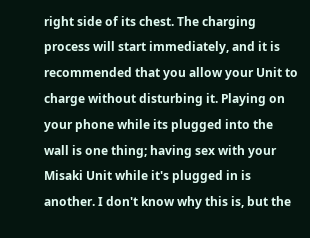right side of its chest. The charging process will start immediately, and it is recommended that you allow your Unit to charge without disturbing it. Playing on your phone while its plugged into the wall is one thing; having sex with your Misaki Unit while it's plugged in is another. I don't know why this is, but the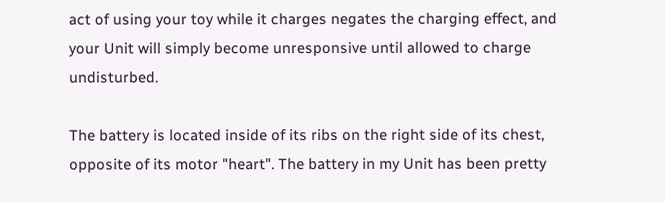act of using your toy while it charges negates the charging effect, and your Unit will simply become unresponsive until allowed to charge undisturbed.

The battery is located inside of its ribs on the right side of its chest, opposite of its motor "heart". The battery in my Unit has been pretty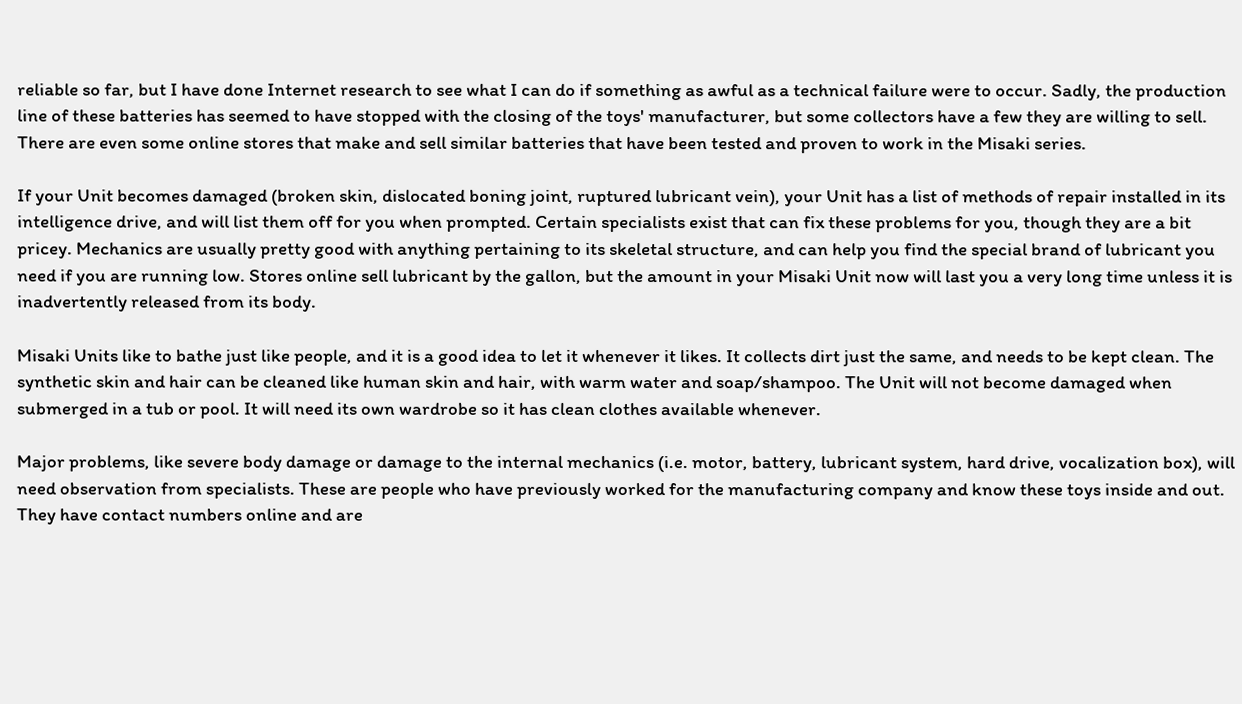reliable so far, but I have done Internet research to see what I can do if something as awful as a technical failure were to occur. Sadly, the production line of these batteries has seemed to have stopped with the closing of the toys' manufacturer, but some collectors have a few they are willing to sell. There are even some online stores that make and sell similar batteries that have been tested and proven to work in the Misaki series.

If your Unit becomes damaged (broken skin, dislocated boning joint, ruptured lubricant vein), your Unit has a list of methods of repair installed in its intelligence drive, and will list them off for you when prompted. Certain specialists exist that can fix these problems for you, though they are a bit pricey. Mechanics are usually pretty good with anything pertaining to its skeletal structure, and can help you find the special brand of lubricant you need if you are running low. Stores online sell lubricant by the gallon, but the amount in your Misaki Unit now will last you a very long time unless it is inadvertently released from its body.

Misaki Units like to bathe just like people, and it is a good idea to let it whenever it likes. It collects dirt just the same, and needs to be kept clean. The synthetic skin and hair can be cleaned like human skin and hair, with warm water and soap/shampoo. The Unit will not become damaged when submerged in a tub or pool. It will need its own wardrobe so it has clean clothes available whenever.

Major problems, like severe body damage or damage to the internal mechanics (i.e. motor, battery, lubricant system, hard drive, vocalization box), will need observation from specialists. These are people who have previously worked for the manufacturing company and know these toys inside and out. They have contact numbers online and are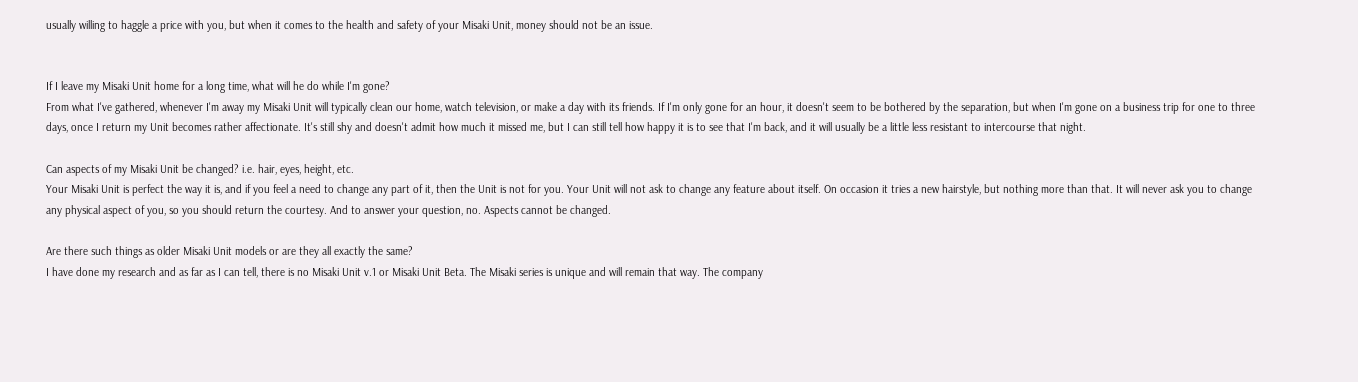usually willing to haggle a price with you, but when it comes to the health and safety of your Misaki Unit, money should not be an issue.


If I leave my Misaki Unit home for a long time, what will he do while I'm gone?
From what I've gathered, whenever I'm away my Misaki Unit will typically clean our home, watch television, or make a day with its friends. If I'm only gone for an hour, it doesn't seem to be bothered by the separation, but when I'm gone on a business trip for one to three days, once I return my Unit becomes rather affectionate. It's still shy and doesn't admit how much it missed me, but I can still tell how happy it is to see that I'm back, and it will usually be a little less resistant to intercourse that night.

Can aspects of my Misaki Unit be changed? i.e. hair, eyes, height, etc.
Your Misaki Unit is perfect the way it is, and if you feel a need to change any part of it, then the Unit is not for you. Your Unit will not ask to change any feature about itself. On occasion it tries a new hairstyle, but nothing more than that. It will never ask you to change any physical aspect of you, so you should return the courtesy. And to answer your question, no. Aspects cannot be changed.

Are there such things as older Misaki Unit models or are they all exactly the same?
I have done my research and as far as I can tell, there is no Misaki Unit v.1 or Misaki Unit Beta. The Misaki series is unique and will remain that way. The company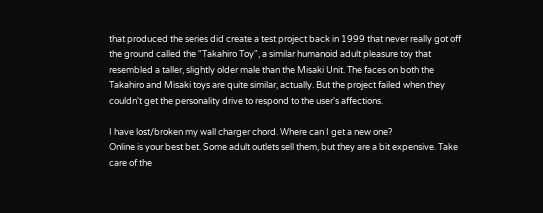that produced the series did create a test project back in 1999 that never really got off the ground called the "Takahiro Toy", a similar humanoid adult pleasure toy that resembled a taller, slightly older male than the Misaki Unit. The faces on both the Takahiro and Misaki toys are quite similar, actually. But the project failed when they couldn't get the personality drive to respond to the user's affections.

I have lost/broken my wall charger chord. Where can I get a new one?
Online is your best bet. Some adult outlets sell them, but they are a bit expensive. Take care of the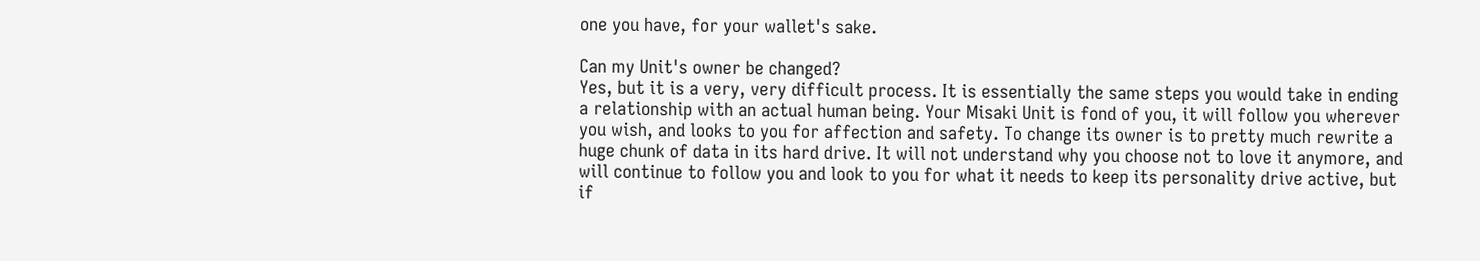one you have, for your wallet's sake.

Can my Unit's owner be changed?
Yes, but it is a very, very difficult process. It is essentially the same steps you would take in ending a relationship with an actual human being. Your Misaki Unit is fond of you, it will follow you wherever you wish, and looks to you for affection and safety. To change its owner is to pretty much rewrite a huge chunk of data in its hard drive. It will not understand why you choose not to love it anymore, and will continue to follow you and look to you for what it needs to keep its personality drive active, but if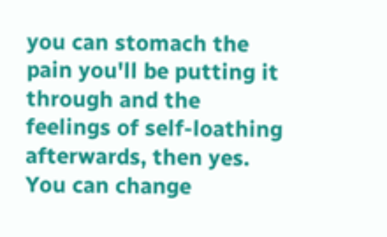you can stomach the pain you'll be putting it through and the feelings of self-loathing afterwards, then yes. You can change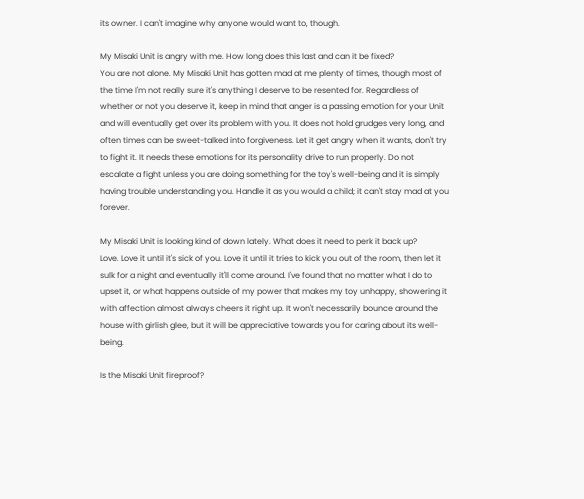its owner. I can't imagine why anyone would want to, though.

My Misaki Unit is angry with me. How long does this last and can it be fixed?
You are not alone. My Misaki Unit has gotten mad at me plenty of times, though most of the time I'm not really sure it's anything I deserve to be resented for. Regardless of whether or not you deserve it, keep in mind that anger is a passing emotion for your Unit and will eventually get over its problem with you. It does not hold grudges very long, and often times can be sweet-talked into forgiveness. Let it get angry when it wants, don't try to fight it. It needs these emotions for its personality drive to run properly. Do not escalate a fight unless you are doing something for the toy's well-being and it is simply having trouble understanding you. Handle it as you would a child; it can't stay mad at you forever.

My Misaki Unit is looking kind of down lately. What does it need to perk it back up?
Love. Love it until it's sick of you. Love it until it tries to kick you out of the room, then let it sulk for a night and eventually it'll come around. I've found that no matter what I do to upset it, or what happens outside of my power that makes my toy unhappy, showering it with affection almost always cheers it right up. It won't necessarily bounce around the house with girlish glee, but it will be appreciative towards you for caring about its well-being.

Is the Misaki Unit fireproof?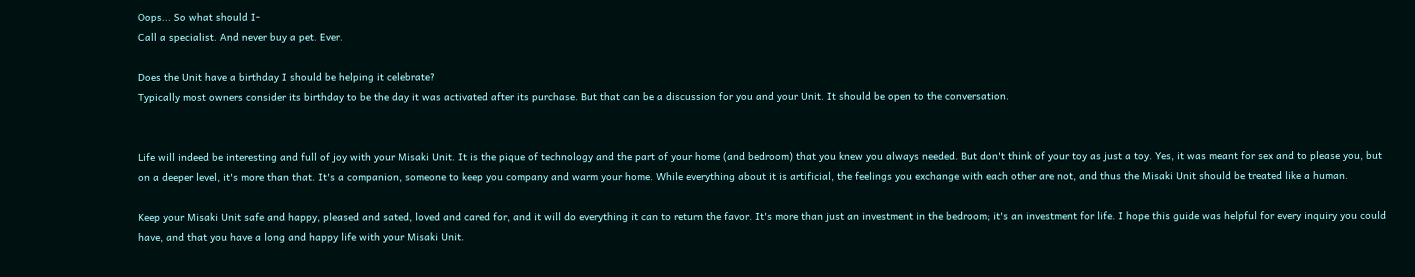Oops... So what should I-
Call a specialist. And never buy a pet. Ever.

Does the Unit have a birthday I should be helping it celebrate?
Typically most owners consider its birthday to be the day it was activated after its purchase. But that can be a discussion for you and your Unit. It should be open to the conversation.


Life will indeed be interesting and full of joy with your Misaki Unit. It is the pique of technology and the part of your home (and bedroom) that you knew you always needed. But don't think of your toy as just a toy. Yes, it was meant for sex and to please you, but on a deeper level, it's more than that. It's a companion, someone to keep you company and warm your home. While everything about it is artificial, the feelings you exchange with each other are not, and thus the Misaki Unit should be treated like a human.

Keep your Misaki Unit safe and happy, pleased and sated, loved and cared for, and it will do everything it can to return the favor. It's more than just an investment in the bedroom; it's an investment for life. I hope this guide was helpful for every inquiry you could have, and that you have a long and happy life with your Misaki Unit.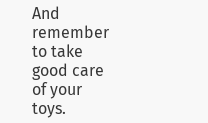And remember to take good care of your toys.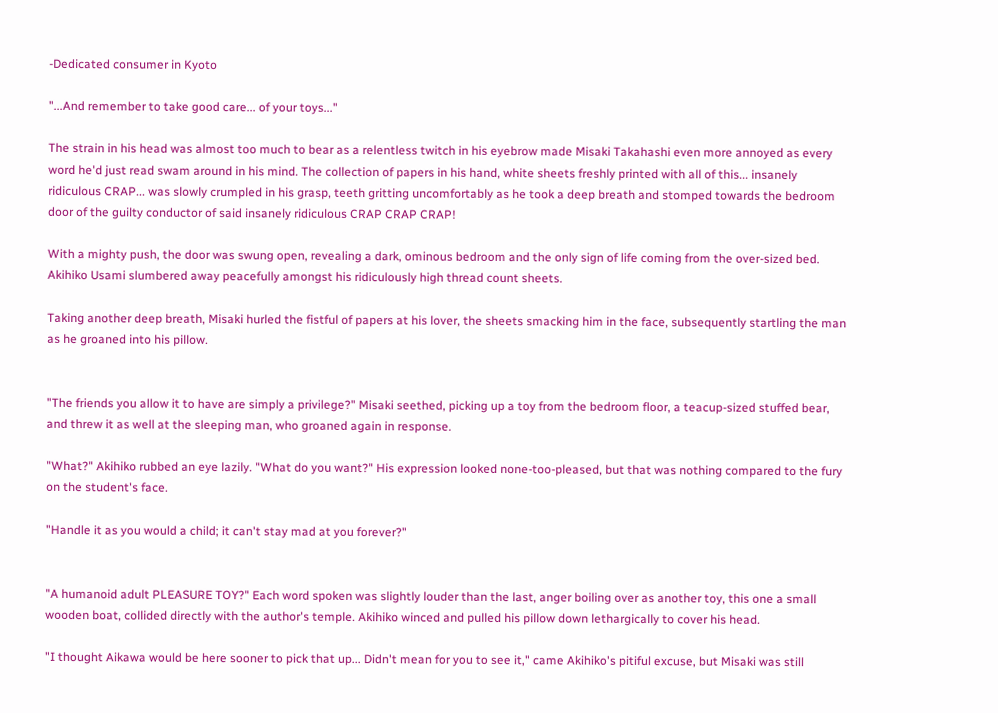-Dedicated consumer in Kyoto

"...And remember to take good care... of your toys..."

The strain in his head was almost too much to bear as a relentless twitch in his eyebrow made Misaki Takahashi even more annoyed as every word he'd just read swam around in his mind. The collection of papers in his hand, white sheets freshly printed with all of this... insanely ridiculous CRAP... was slowly crumpled in his grasp, teeth gritting uncomfortably as he took a deep breath and stomped towards the bedroom door of the guilty conductor of said insanely ridiculous CRAP CRAP CRAP!

With a mighty push, the door was swung open, revealing a dark, ominous bedroom and the only sign of life coming from the over-sized bed. Akihiko Usami slumbered away peacefully amongst his ridiculously high thread count sheets.

Taking another deep breath, Misaki hurled the fistful of papers at his lover, the sheets smacking him in the face, subsequently startling the man as he groaned into his pillow.


"The friends you allow it to have are simply a privilege?" Misaki seethed, picking up a toy from the bedroom floor, a teacup-sized stuffed bear, and threw it as well at the sleeping man, who groaned again in response.

"What?" Akihiko rubbed an eye lazily. "What do you want?" His expression looked none-too-pleased, but that was nothing compared to the fury on the student's face.

"Handle it as you would a child; it can't stay mad at you forever?"


"A humanoid adult PLEASURE TOY?" Each word spoken was slightly louder than the last, anger boiling over as another toy, this one a small wooden boat, collided directly with the author's temple. Akihiko winced and pulled his pillow down lethargically to cover his head.

"I thought Aikawa would be here sooner to pick that up... Didn't mean for you to see it," came Akihiko's pitiful excuse, but Misaki was still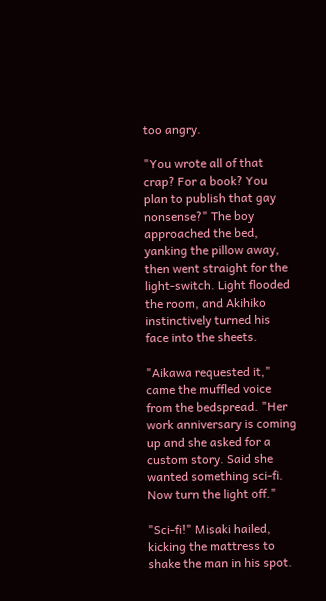too angry.

"You wrote all of that crap? For a book? You plan to publish that gay nonsense?" The boy approached the bed, yanking the pillow away, then went straight for the light-switch. Light flooded the room, and Akihiko instinctively turned his face into the sheets.

"Aikawa requested it," came the muffled voice from the bedspread. "Her work anniversary is coming up and she asked for a custom story. Said she wanted something sci-fi. Now turn the light off."

"Sci-fi!" Misaki hailed, kicking the mattress to shake the man in his spot.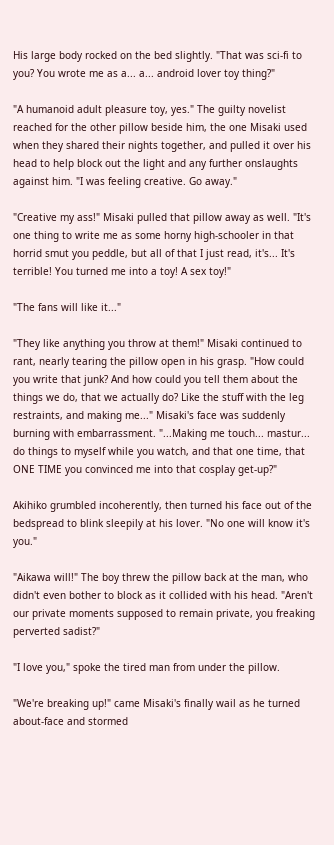His large body rocked on the bed slightly. "That was sci-fi to you? You wrote me as a... a... android lover toy thing?"

"A humanoid adult pleasure toy, yes." The guilty novelist reached for the other pillow beside him, the one Misaki used when they shared their nights together, and pulled it over his head to help block out the light and any further onslaughts against him. "I was feeling creative. Go away."

"Creative my ass!" Misaki pulled that pillow away as well. "It's one thing to write me as some horny high-schooler in that horrid smut you peddle, but all of that I just read, it's... It's terrible! You turned me into a toy! A sex toy!"

"The fans will like it..."

"They like anything you throw at them!" Misaki continued to rant, nearly tearing the pillow open in his grasp. "How could you write that junk? And how could you tell them about the things we do, that we actually do? Like the stuff with the leg restraints, and making me..." Misaki's face was suddenly burning with embarrassment. "...Making me touch... mastur... do things to myself while you watch, and that one time, that ONE TIME you convinced me into that cosplay get-up?"

Akihiko grumbled incoherently, then turned his face out of the bedspread to blink sleepily at his lover. "No one will know it's you."

"Aikawa will!" The boy threw the pillow back at the man, who didn't even bother to block as it collided with his head. "Aren't our private moments supposed to remain private, you freaking perverted sadist?"

"I love you," spoke the tired man from under the pillow.

"We're breaking up!" came Misaki's finally wail as he turned about-face and stormed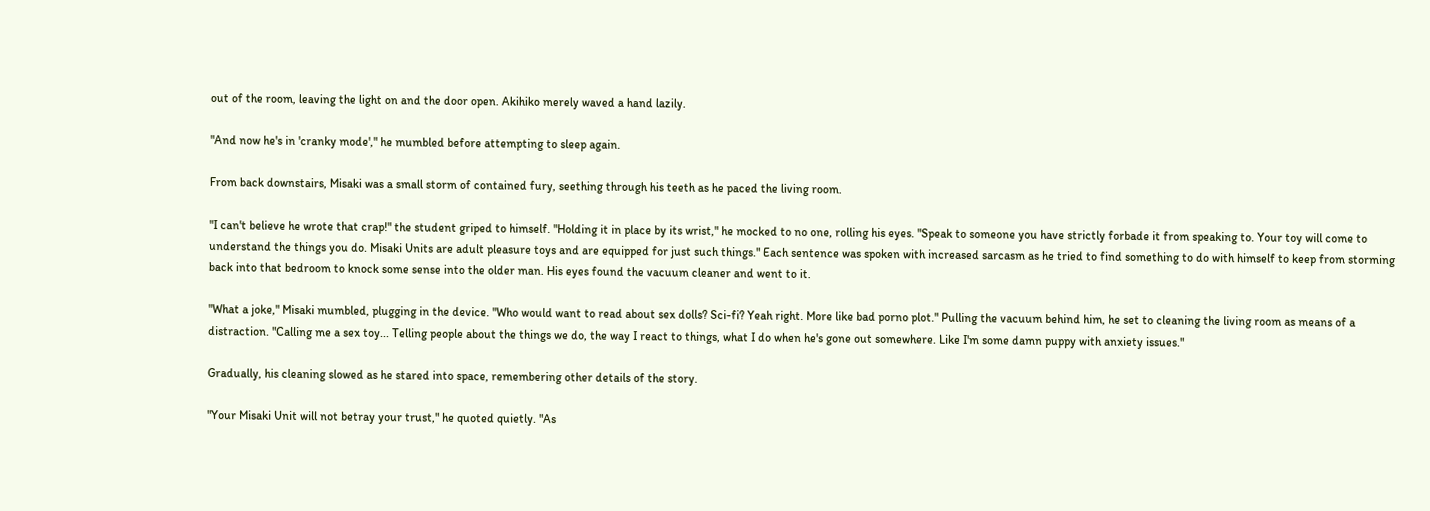out of the room, leaving the light on and the door open. Akihiko merely waved a hand lazily.

"And now he's in 'cranky mode'," he mumbled before attempting to sleep again.

From back downstairs, Misaki was a small storm of contained fury, seething through his teeth as he paced the living room.

"I can't believe he wrote that crap!" the student griped to himself. "Holding it in place by its wrist," he mocked to no one, rolling his eyes. "Speak to someone you have strictly forbade it from speaking to. Your toy will come to understand the things you do. Misaki Units are adult pleasure toys and are equipped for just such things." Each sentence was spoken with increased sarcasm as he tried to find something to do with himself to keep from storming back into that bedroom to knock some sense into the older man. His eyes found the vacuum cleaner and went to it.

"What a joke," Misaki mumbled, plugging in the device. "Who would want to read about sex dolls? Sci-fi? Yeah right. More like bad porno plot." Pulling the vacuum behind him, he set to cleaning the living room as means of a distraction. "Calling me a sex toy... Telling people about the things we do, the way I react to things, what I do when he's gone out somewhere. Like I'm some damn puppy with anxiety issues."

Gradually, his cleaning slowed as he stared into space, remembering other details of the story.

"Your Misaki Unit will not betray your trust," he quoted quietly. "As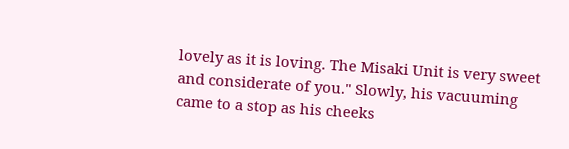lovely as it is loving. The Misaki Unit is very sweet and considerate of you." Slowly, his vacuuming came to a stop as his cheeks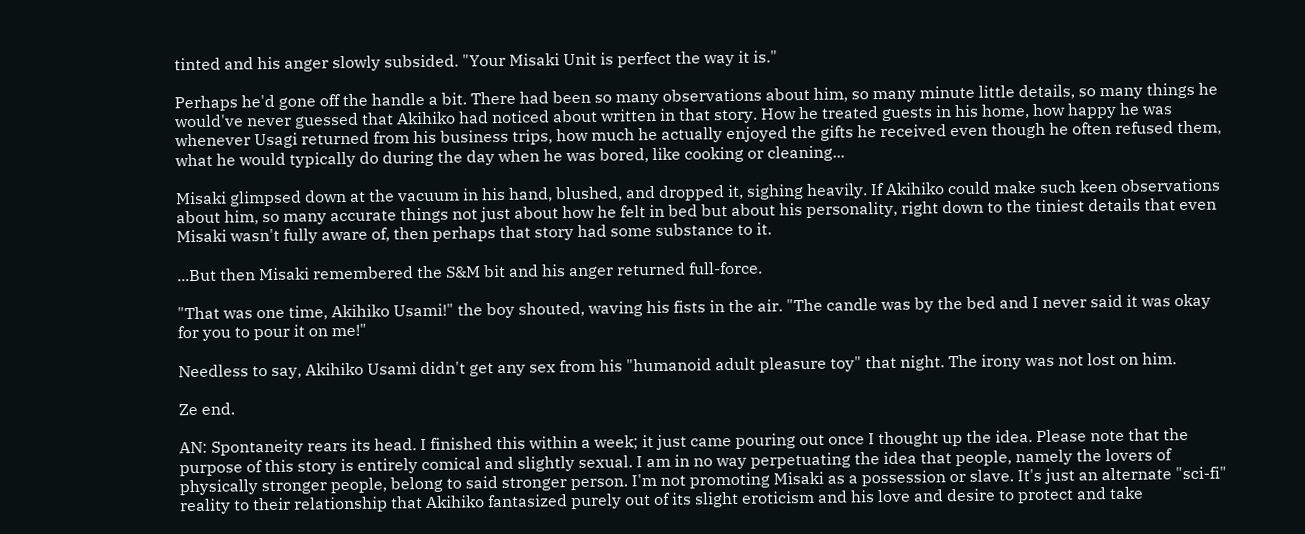tinted and his anger slowly subsided. "Your Misaki Unit is perfect the way it is."

Perhaps he'd gone off the handle a bit. There had been so many observations about him, so many minute little details, so many things he would've never guessed that Akihiko had noticed about written in that story. How he treated guests in his home, how happy he was whenever Usagi returned from his business trips, how much he actually enjoyed the gifts he received even though he often refused them, what he would typically do during the day when he was bored, like cooking or cleaning...

Misaki glimpsed down at the vacuum in his hand, blushed, and dropped it, sighing heavily. If Akihiko could make such keen observations about him, so many accurate things not just about how he felt in bed but about his personality, right down to the tiniest details that even Misaki wasn't fully aware of, then perhaps that story had some substance to it.

...But then Misaki remembered the S&M bit and his anger returned full-force.

"That was one time, Akihiko Usami!" the boy shouted, waving his fists in the air. "The candle was by the bed and I never said it was okay for you to pour it on me!"

Needless to say, Akihiko Usami didn't get any sex from his "humanoid adult pleasure toy" that night. The irony was not lost on him.

Ze end.

AN: Spontaneity rears its head. I finished this within a week; it just came pouring out once I thought up the idea. Please note that the purpose of this story is entirely comical and slightly sexual. I am in no way perpetuating the idea that people, namely the lovers of physically stronger people, belong to said stronger person. I'm not promoting Misaki as a possession or slave. It's just an alternate "sci-fi" reality to their relationship that Akihiko fantasized purely out of its slight eroticism and his love and desire to protect and take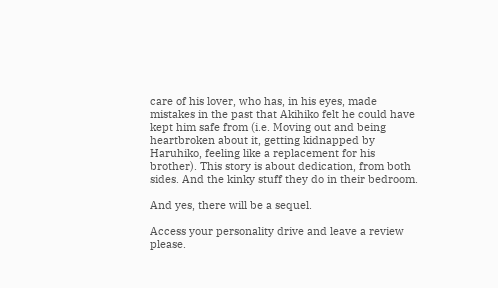care of his lover, who has, in his eyes, made mistakes in the past that Akihiko felt he could have kept him safe from (i.e. Moving out and being heartbroken about it, getting kidnapped by Haruhiko, feeling like a replacement for his brother). This story is about dedication, from both sides. And the kinky stuff they do in their bedroom.

And yes, there will be a sequel.

Access your personality drive and leave a review please.